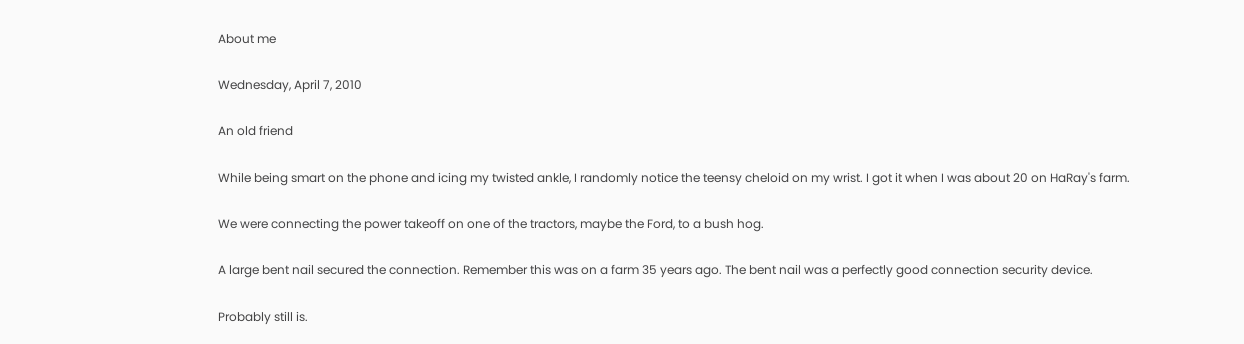About me

Wednesday, April 7, 2010

An old friend

While being smart on the phone and icing my twisted ankle, I randomly notice the teensy cheloid on my wrist. I got it when I was about 20 on HaRay's farm.

We were connecting the power takeoff on one of the tractors, maybe the Ford, to a bush hog.

A large bent nail secured the connection. Remember this was on a farm 35 years ago. The bent nail was a perfectly good connection security device.

Probably still is.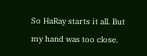So HaRay starts it all. But my hand was too close.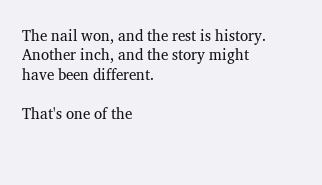The nail won, and the rest is history. Another inch, and the story might have been different.

That's one of the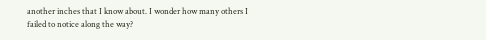another inches that I know about. I wonder how many others I failed to notice along the way?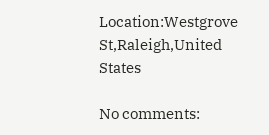Location:Westgrove St,Raleigh,United States

No comments: